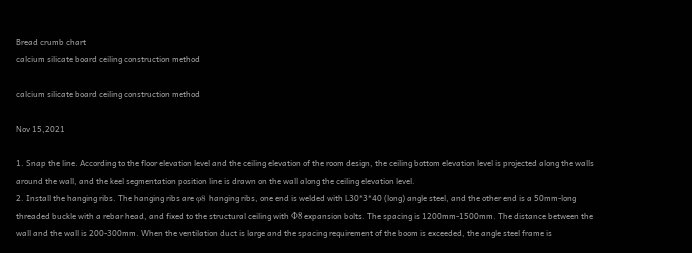Bread crumb chart
calcium silicate board ceiling construction method

calcium silicate board ceiling construction method

Nov 15,2021

1. Snap the line. According to the floor elevation level and the ceiling elevation of the room design, the ceiling bottom elevation level is projected along the walls around the wall, and the keel segmentation position line is drawn on the wall along the ceiling elevation level.
2. Install the hanging ribs. The hanging ribs are φ8 hanging ribs, one end is welded with L30*3*40 (long) angle steel, and the other end is a 50mm-long threaded buckle with a rebar head, and fixed to the structural ceiling with Ф8 expansion bolts. The spacing is 1200mm-1500mm. The distance between the wall and the wall is 200-300mm. When the ventilation duct is large and the spacing requirement of the boom is exceeded, the angle steel frame is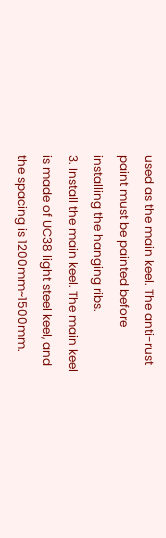used as the main keel. The anti-rust paint must be painted before installing the hanging ribs.
3. Install the main keel. The main keel is made of UC38 light steel keel, and the spacing is 1200mm~1500mm.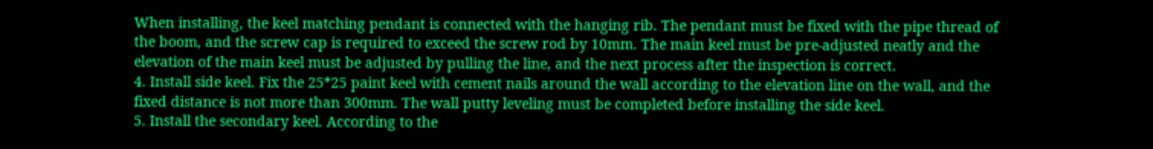When installing, the keel matching pendant is connected with the hanging rib. The pendant must be fixed with the pipe thread of the boom, and the screw cap is required to exceed the screw rod by 10mm. The main keel must be pre-adjusted neatly and the elevation of the main keel must be adjusted by pulling the line, and the next process after the inspection is correct.
4. Install side keel. Fix the 25*25 paint keel with cement nails around the wall according to the elevation line on the wall, and the fixed distance is not more than 300mm. The wall putty leveling must be completed before installing the side keel.
5. Install the secondary keel. According to the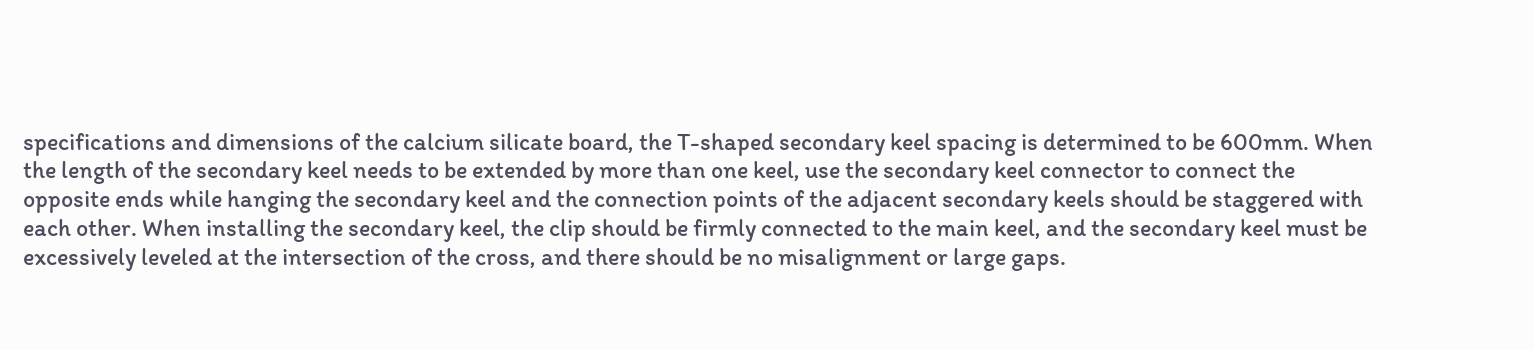specifications and dimensions of the calcium silicate board, the T-shaped secondary keel spacing is determined to be 600mm. When the length of the secondary keel needs to be extended by more than one keel, use the secondary keel connector to connect the opposite ends while hanging the secondary keel and the connection points of the adjacent secondary keels should be staggered with each other. When installing the secondary keel, the clip should be firmly connected to the main keel, and the secondary keel must be excessively leveled at the intersection of the cross, and there should be no misalignment or large gaps.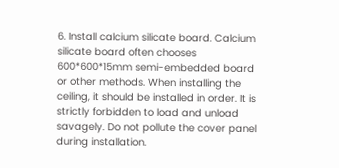6. Install calcium silicate board. Calcium silicate board often chooses 600*600*15mm semi-embedded board or other methods. When installing the ceiling, it should be installed in order. It is strictly forbidden to load and unload savagely. Do not pollute the cover panel during installation.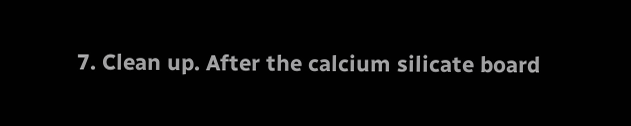7. Clean up. After the calcium silicate board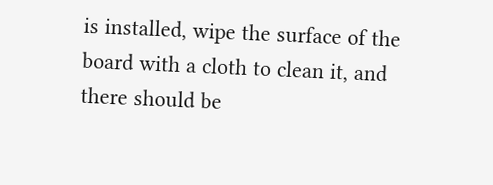is installed, wipe the surface of the board with a cloth to clean it, and there should be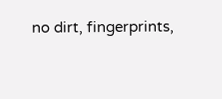no dirt, fingerprints,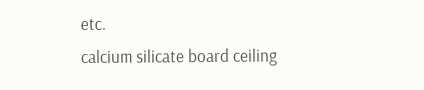etc.
calcium silicate board ceiling